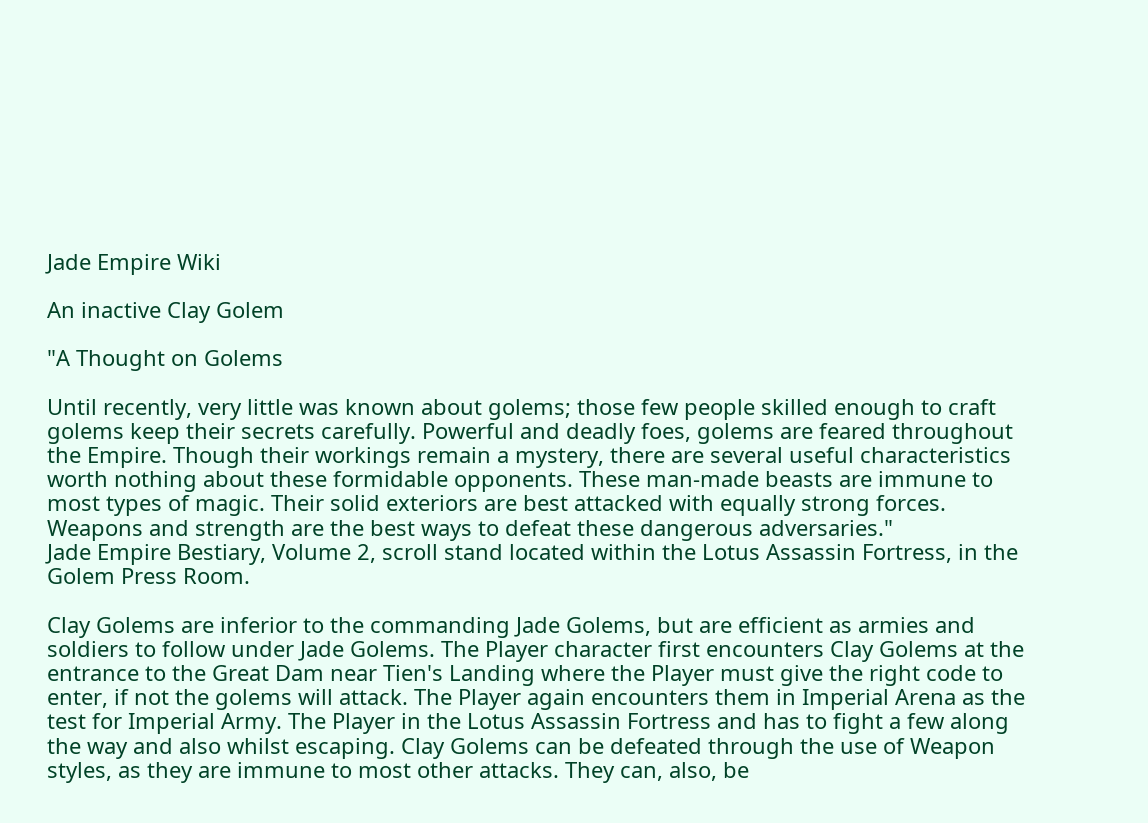Jade Empire Wiki

An inactive Clay Golem

"A Thought on Golems

Until recently, very little was known about golems; those few people skilled enough to craft golems keep their secrets carefully. Powerful and deadly foes, golems are feared throughout the Empire. Though their workings remain a mystery, there are several useful characteristics worth nothing about these formidable opponents. These man-made beasts are immune to most types of magic. Their solid exteriors are best attacked with equally strong forces. Weapons and strength are the best ways to defeat these dangerous adversaries."
Jade Empire Bestiary, Volume 2, scroll stand located within the Lotus Assassin Fortress, in the Golem Press Room.

Clay Golems are inferior to the commanding Jade Golems, but are efficient as armies and soldiers to follow under Jade Golems. The Player character first encounters Clay Golems at the entrance to the Great Dam near Tien's Landing where the Player must give the right code to enter, if not the golems will attack. The Player again encounters them in Imperial Arena as the test for Imperial Army. The Player in the Lotus Assassin Fortress and has to fight a few along the way and also whilst escaping. Clay Golems can be defeated through the use of Weapon styles, as they are immune to most other attacks. They can, also, be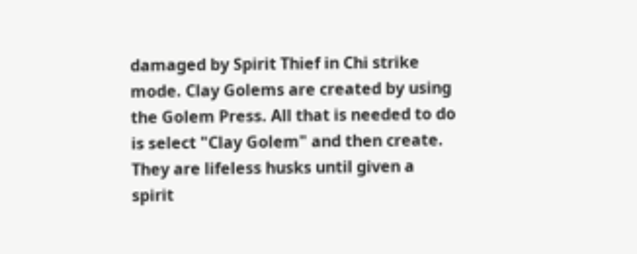damaged by Spirit Thief in Chi strike mode. Clay Golems are created by using the Golem Press. All that is needed to do is select "Clay Golem" and then create. They are lifeless husks until given a spirit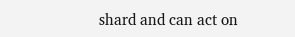shard and can act on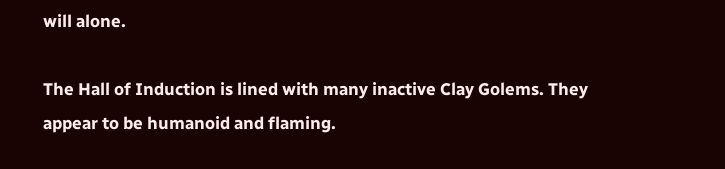will alone.

The Hall of Induction is lined with many inactive Clay Golems. They appear to be humanoid and flaming.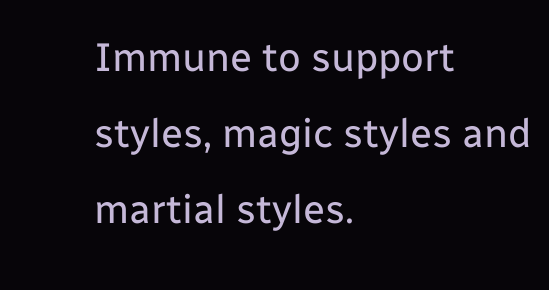Immune to support styles, magic styles and martial styles.